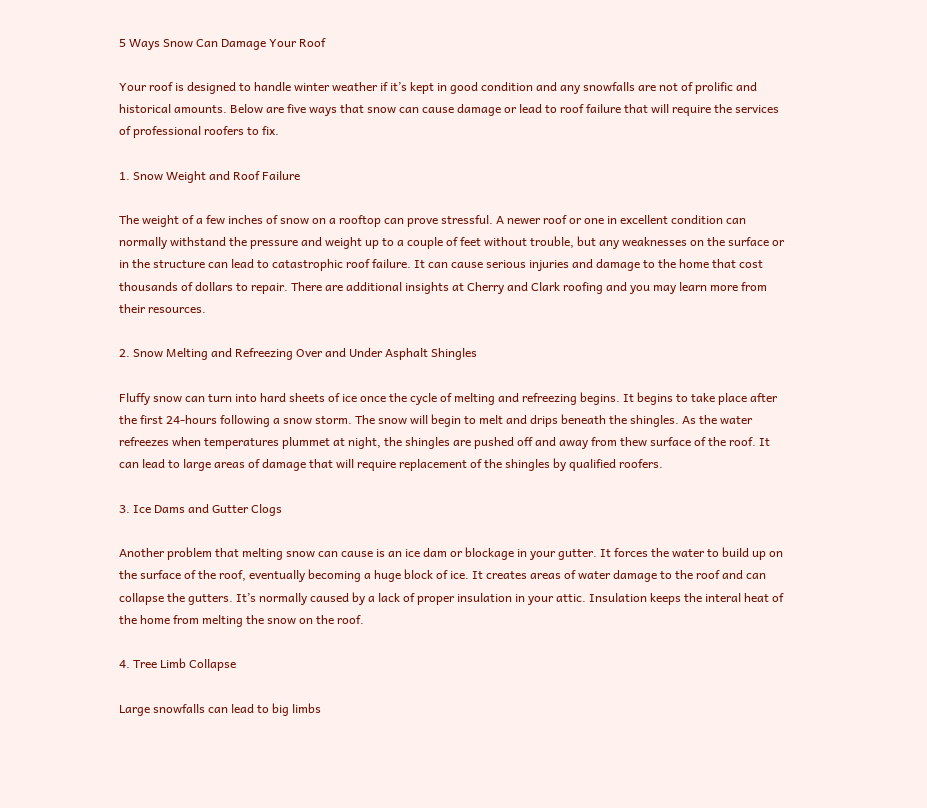5 Ways Snow Can Damage Your Roof

Your roof is designed to handle winter weather if it’s kept in good condition and any snowfalls are not of prolific and historical amounts. Below are five ways that snow can cause damage or lead to roof failure that will require the services of professional roofers to fix.

1. Snow Weight and Roof Failure

The weight of a few inches of snow on a rooftop can prove stressful. A newer roof or one in excellent condition can normally withstand the pressure and weight up to a couple of feet without trouble, but any weaknesses on the surface or in the structure can lead to catastrophic roof failure. It can cause serious injuries and damage to the home that cost thousands of dollars to repair. There are additional insights at Cherry and Clark roofing and you may learn more from their resources.

2. Snow Melting and Refreezing Over and Under Asphalt Shingles

Fluffy snow can turn into hard sheets of ice once the cycle of melting and refreezing begins. It begins to take place after the first 24-hours following a snow storm. The snow will begin to melt and drips beneath the shingles. As the water refreezes when temperatures plummet at night, the shingles are pushed off and away from thew surface of the roof. It can lead to large areas of damage that will require replacement of the shingles by qualified roofers.

3. Ice Dams and Gutter Clogs

Another problem that melting snow can cause is an ice dam or blockage in your gutter. It forces the water to build up on the surface of the roof, eventually becoming a huge block of ice. It creates areas of water damage to the roof and can collapse the gutters. It’s normally caused by a lack of proper insulation in your attic. Insulation keeps the interal heat of the home from melting the snow on the roof.

4. Tree Limb Collapse

Large snowfalls can lead to big limbs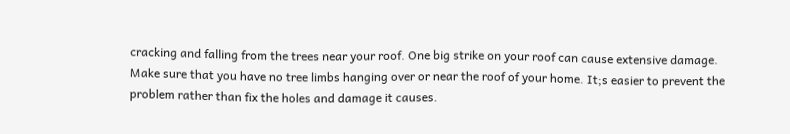cracking and falling from the trees near your roof. One big strike on your roof can cause extensive damage. Make sure that you have no tree limbs hanging over or near the roof of your home. It;s easier to prevent the problem rather than fix the holes and damage it causes.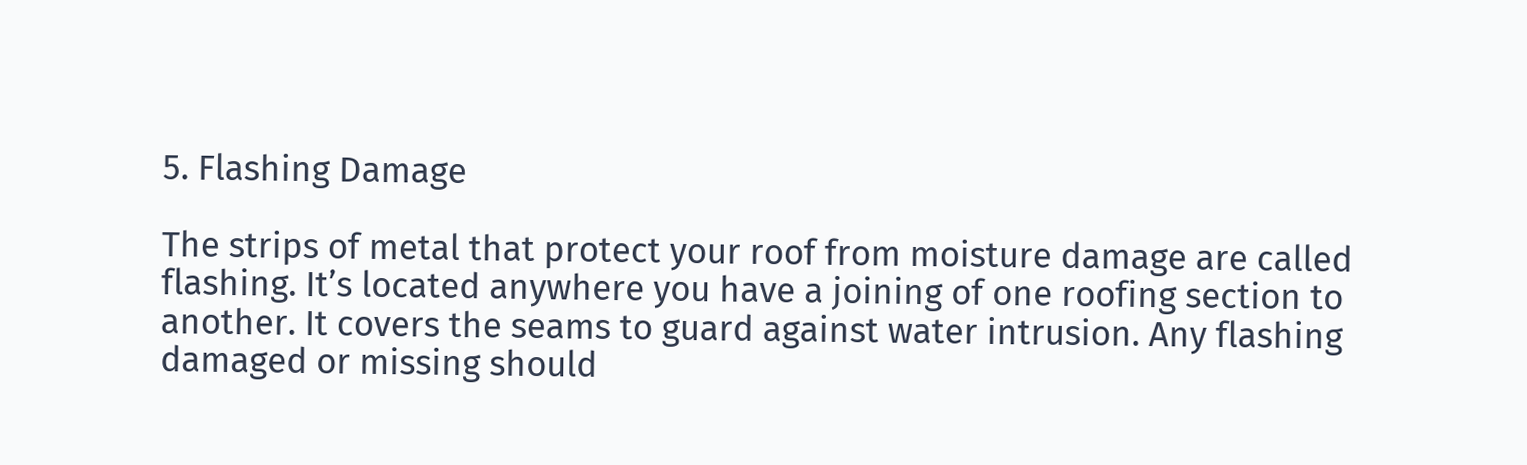5. Flashing Damage

The strips of metal that protect your roof from moisture damage are called flashing. It’s located anywhere you have a joining of one roofing section to another. It covers the seams to guard against water intrusion. Any flashing damaged or missing should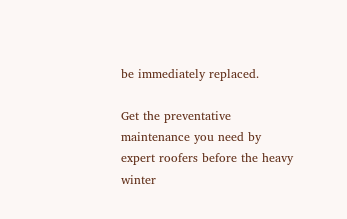be immediately replaced.

Get the preventative maintenance you need by expert roofers before the heavy winter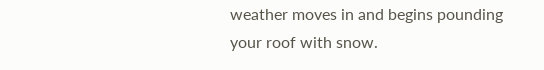weather moves in and begins pounding your roof with snow.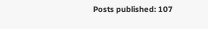Posts published: 107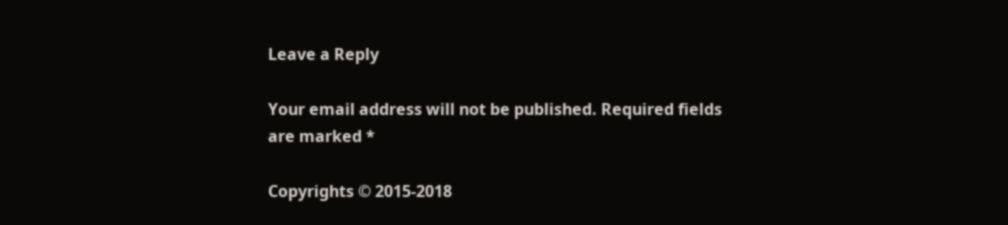Leave a Reply

Your email address will not be published. Required fields are marked *

Copyrights © 2015-2018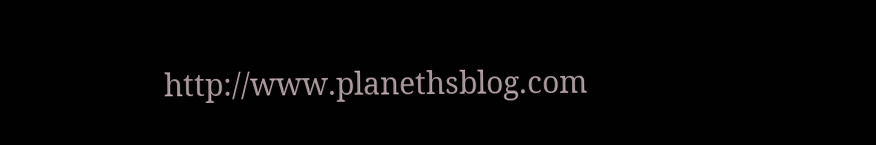http://www.planethsblog.com